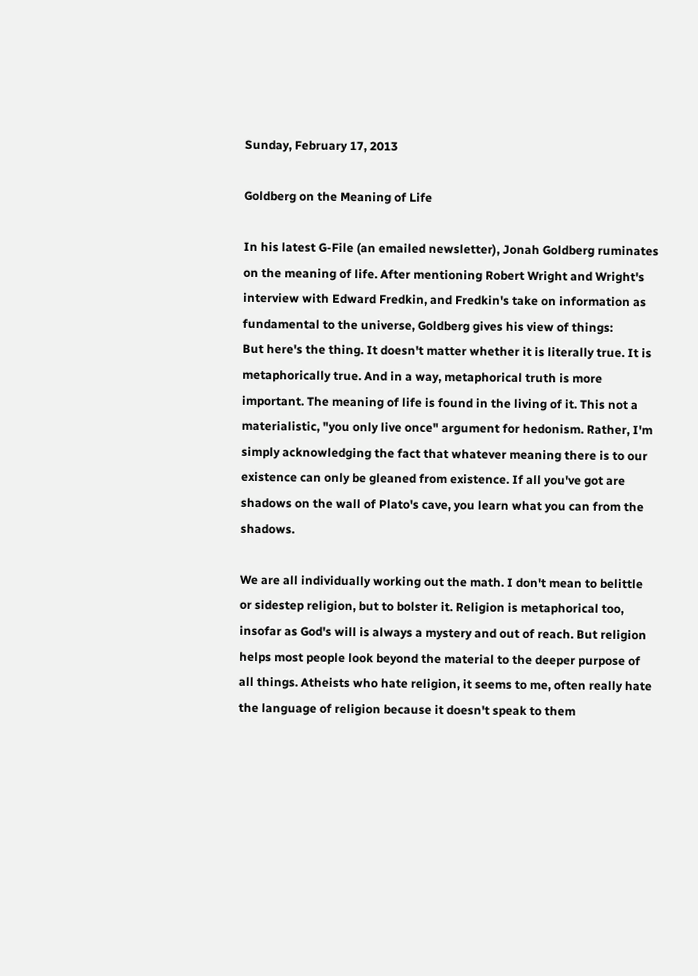Sunday, February 17, 2013

Goldberg on the Meaning of Life

In his latest G-File (an emailed newsletter), Jonah Goldberg ruminates on the meaning of life. After mentioning Robert Wright and Wright's interview with Edward Fredkin, and Fredkin's take on information as fundamental to the universe, Goldberg gives his view of things:
But here's the thing. It doesn't matter whether it is literally true. It is metaphorically true. And in a way, metaphorical truth is more important. The meaning of life is found in the living of it. This not a materialistic, "you only live once" argument for hedonism. Rather, I'm simply acknowledging the fact that whatever meaning there is to our existence can only be gleaned from existence. If all you've got are shadows on the wall of Plato's cave, you learn what you can from the shadows.

We are all individually working out the math. I don't mean to belittle or sidestep religion, but to bolster it. Religion is metaphorical too, insofar as God's will is always a mystery and out of reach. But religion helps most people look beyond the material to the deeper purpose of all things. Atheists who hate religion, it seems to me, often really hate the language of religion because it doesn't speak to them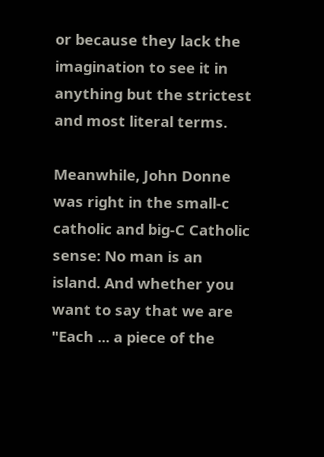or because they lack the imagination to see it in anything but the strictest and most literal terms.

Meanwhile, John Donne was right in the small-c catholic and big-C Catholic sense: No man is an island. And whether you want to say that we are "Each ... a piece of the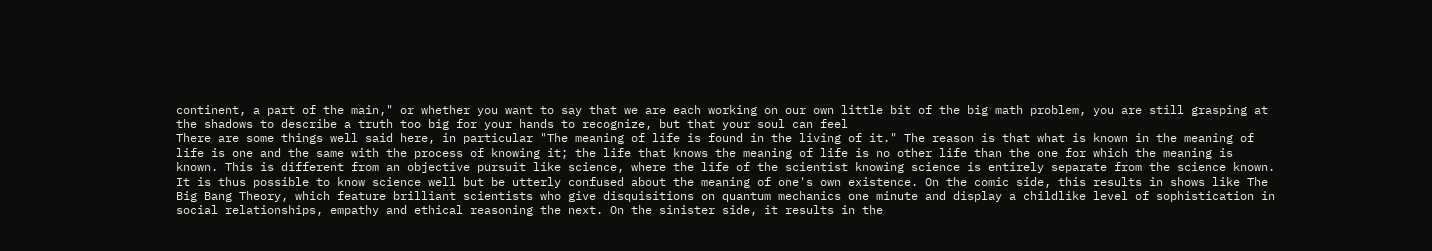continent, a part of the main," or whether you want to say that we are each working on our own little bit of the big math problem, you are still grasping at the shadows to describe a truth too big for your hands to recognize, but that your soul can feel
There are some things well said here, in particular "The meaning of life is found in the living of it." The reason is that what is known in the meaning of life is one and the same with the process of knowing it; the life that knows the meaning of life is no other life than the one for which the meaning is known. This is different from an objective pursuit like science, where the life of the scientist knowing science is entirely separate from the science known. It is thus possible to know science well but be utterly confused about the meaning of one's own existence. On the comic side, this results in shows like The Big Bang Theory, which feature brilliant scientists who give disquisitions on quantum mechanics one minute and display a childlike level of sophistication in social relationships, empathy and ethical reasoning the next. On the sinister side, it results in the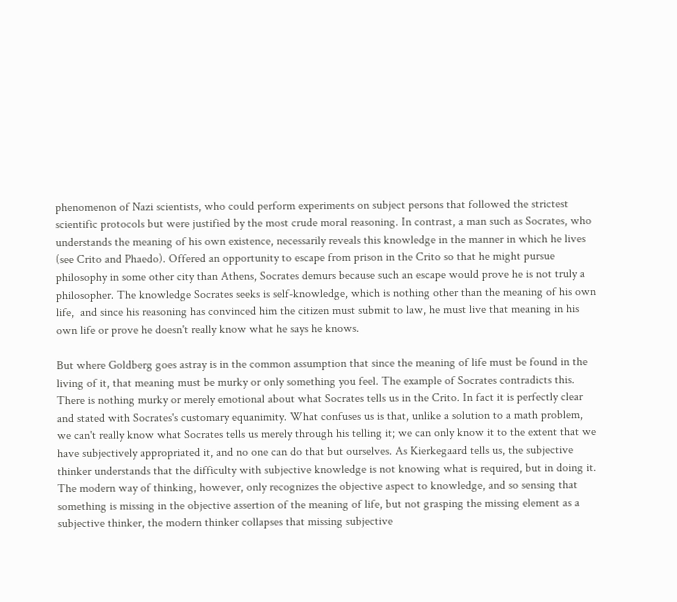phenomenon of Nazi scientists, who could perform experiments on subject persons that followed the strictest scientific protocols but were justified by the most crude moral reasoning. In contrast, a man such as Socrates, who understands the meaning of his own existence, necessarily reveals this knowledge in the manner in which he lives (see Crito and Phaedo). Offered an opportunity to escape from prison in the Crito so that he might pursue philosophy in some other city than Athens, Socrates demurs because such an escape would prove he is not truly a philosopher. The knowledge Socrates seeks is self-knowledge, which is nothing other than the meaning of his own life,  and since his reasoning has convinced him the citizen must submit to law, he must live that meaning in his own life or prove he doesn't really know what he says he knows.

But where Goldberg goes astray is in the common assumption that since the meaning of life must be found in the living of it, that meaning must be murky or only something you feel. The example of Socrates contradicts this. There is nothing murky or merely emotional about what Socrates tells us in the Crito. In fact it is perfectly clear and stated with Socrates's customary equanimity. What confuses us is that, unlike a solution to a math problem, we can't really know what Socrates tells us merely through his telling it; we can only know it to the extent that we have subjectively appropriated it, and no one can do that but ourselves. As Kierkegaard tells us, the subjective thinker understands that the difficulty with subjective knowledge is not knowing what is required, but in doing it. The modern way of thinking, however, only recognizes the objective aspect to knowledge, and so sensing that something is missing in the objective assertion of the meaning of life, but not grasping the missing element as a subjective thinker, the modern thinker collapses that missing subjective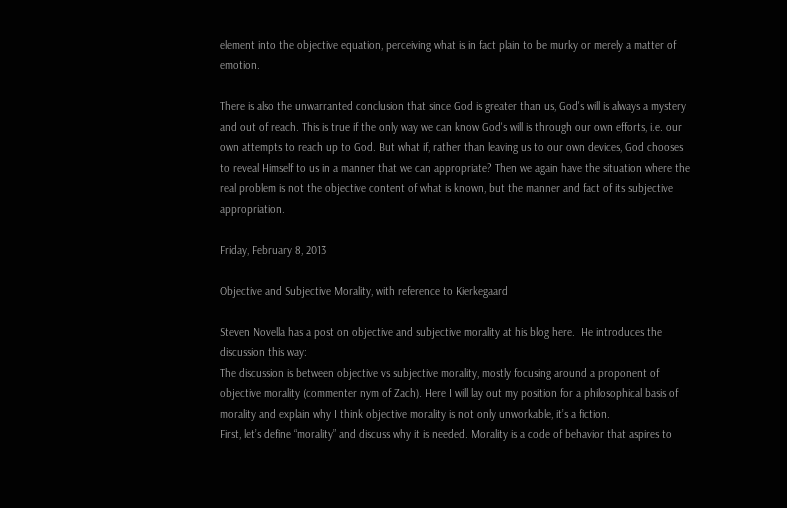element into the objective equation, perceiving what is in fact plain to be murky or merely a matter of emotion.

There is also the unwarranted conclusion that since God is greater than us, God's will is always a mystery and out of reach. This is true if the only way we can know God's will is through our own efforts, i.e. our own attempts to reach up to God. But what if, rather than leaving us to our own devices, God chooses to reveal Himself to us in a manner that we can appropriate? Then we again have the situation where the real problem is not the objective content of what is known, but the manner and fact of its subjective appropriation.

Friday, February 8, 2013

Objective and Subjective Morality, with reference to Kierkegaard

Steven Novella has a post on objective and subjective morality at his blog here.  He introduces the discussion this way:
The discussion is between objective vs subjective morality, mostly focusing around a proponent of objective morality (commenter nym of Zach). Here I will lay out my position for a philosophical basis of morality and explain why I think objective morality is not only unworkable, it’s a fiction.
First, let’s define “morality” and discuss why it is needed. Morality is a code of behavior that aspires to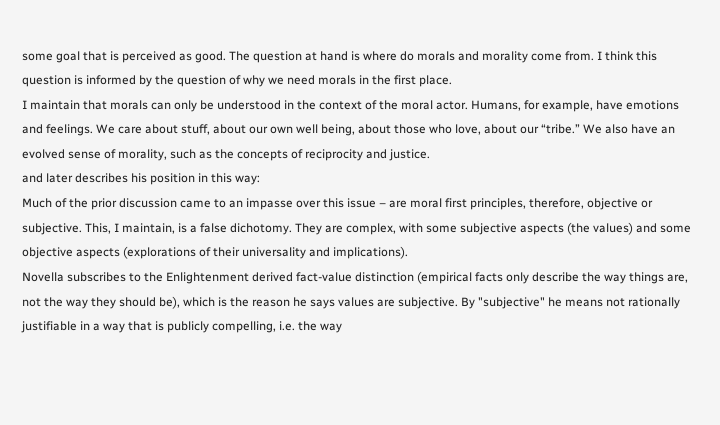some goal that is perceived as good. The question at hand is where do morals and morality come from. I think this question is informed by the question of why we need morals in the first place.
I maintain that morals can only be understood in the context of the moral actor. Humans, for example, have emotions and feelings. We care about stuff, about our own well being, about those who love, about our “tribe.” We also have an evolved sense of morality, such as the concepts of reciprocity and justice.
and later describes his position in this way:
Much of the prior discussion came to an impasse over this issue – are moral first principles, therefore, objective or subjective. This, I maintain, is a false dichotomy. They are complex, with some subjective aspects (the values) and some objective aspects (explorations of their universality and implications).
Novella subscribes to the Enlightenment derived fact-value distinction (empirical facts only describe the way things are, not the way they should be), which is the reason he says values are subjective. By "subjective" he means not rationally justifiable in a way that is publicly compelling, i.e. the way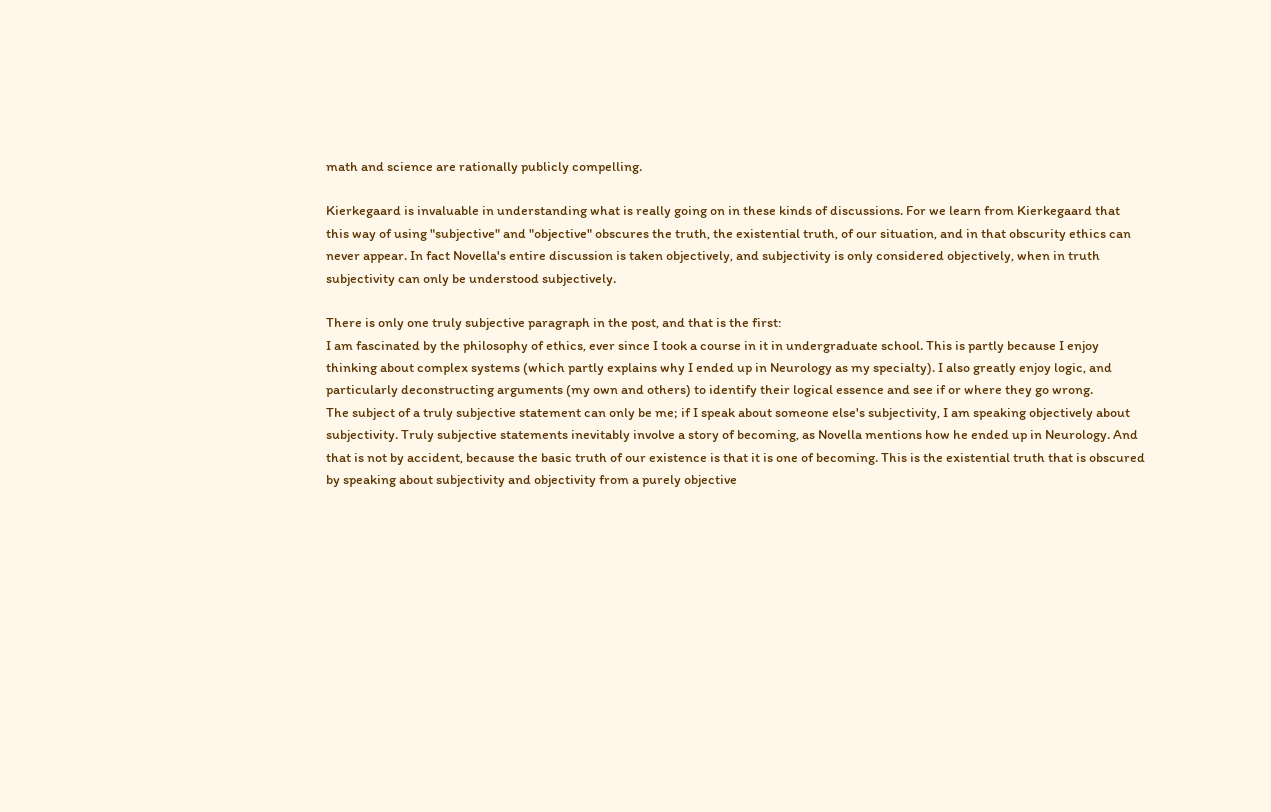math and science are rationally publicly compelling.

Kierkegaard is invaluable in understanding what is really going on in these kinds of discussions. For we learn from Kierkegaard that this way of using "subjective" and "objective" obscures the truth, the existential truth, of our situation, and in that obscurity ethics can never appear. In fact Novella's entire discussion is taken objectively, and subjectivity is only considered objectively, when in truth subjectivity can only be understood subjectively.

There is only one truly subjective paragraph in the post, and that is the first:
I am fascinated by the philosophy of ethics, ever since I took a course in it in undergraduate school. This is partly because I enjoy thinking about complex systems (which partly explains why I ended up in Neurology as my specialty). I also greatly enjoy logic, and particularly deconstructing arguments (my own and others) to identify their logical essence and see if or where they go wrong.
The subject of a truly subjective statement can only be me; if I speak about someone else's subjectivity, I am speaking objectively about subjectivity. Truly subjective statements inevitably involve a story of becoming, as Novella mentions how he ended up in Neurology. And that is not by accident, because the basic truth of our existence is that it is one of becoming. This is the existential truth that is obscured by speaking about subjectivity and objectivity from a purely objective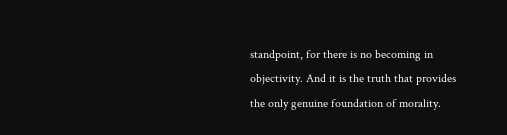standpoint, for there is no becoming in objectivity. And it is the truth that provides the only genuine foundation of morality.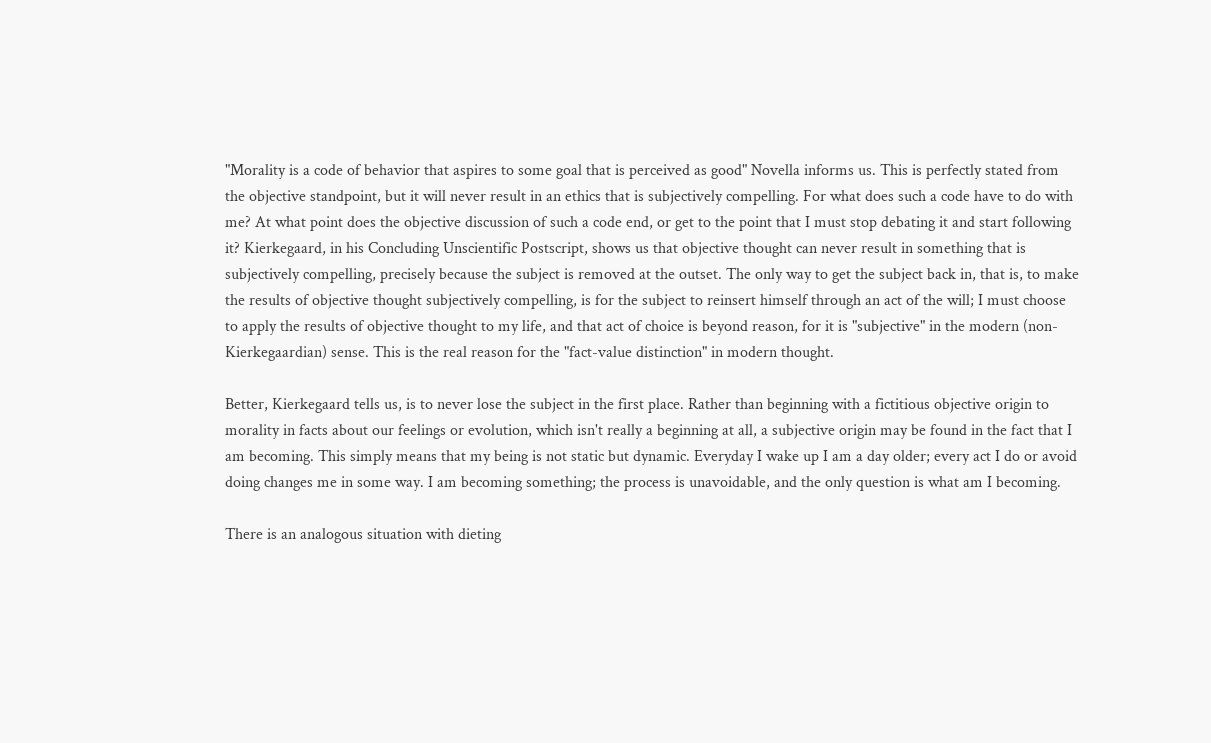"Morality is a code of behavior that aspires to some goal that is perceived as good" Novella informs us. This is perfectly stated from the objective standpoint, but it will never result in an ethics that is subjectively compelling. For what does such a code have to do with me? At what point does the objective discussion of such a code end, or get to the point that I must stop debating it and start following it? Kierkegaard, in his Concluding Unscientific Postscript, shows us that objective thought can never result in something that is subjectively compelling, precisely because the subject is removed at the outset. The only way to get the subject back in, that is, to make the results of objective thought subjectively compelling, is for the subject to reinsert himself through an act of the will; I must choose to apply the results of objective thought to my life, and that act of choice is beyond reason, for it is "subjective" in the modern (non-Kierkegaardian) sense. This is the real reason for the "fact-value distinction" in modern thought.

Better, Kierkegaard tells us, is to never lose the subject in the first place. Rather than beginning with a fictitious objective origin to morality in facts about our feelings or evolution, which isn't really a beginning at all, a subjective origin may be found in the fact that I am becoming. This simply means that my being is not static but dynamic. Everyday I wake up I am a day older; every act I do or avoid doing changes me in some way. I am becoming something; the process is unavoidable, and the only question is what am I becoming.

There is an analogous situation with dieting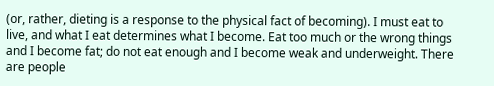(or, rather, dieting is a response to the physical fact of becoming). I must eat to live, and what I eat determines what I become. Eat too much or the wrong things and I become fat; do not eat enough and I become weak and underweight. There are people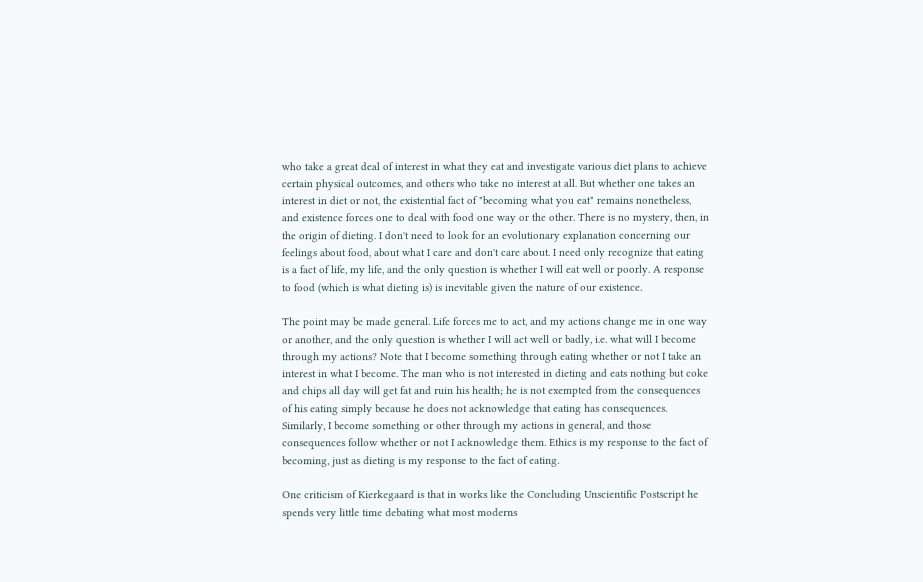who take a great deal of interest in what they eat and investigate various diet plans to achieve certain physical outcomes, and others who take no interest at all. But whether one takes an interest in diet or not, the existential fact of "becoming what you eat" remains nonetheless, and existence forces one to deal with food one way or the other. There is no mystery, then, in the origin of dieting. I don't need to look for an evolutionary explanation concerning our feelings about food, about what I care and don't care about. I need only recognize that eating is a fact of life, my life, and the only question is whether I will eat well or poorly. A response to food (which is what dieting is) is inevitable given the nature of our existence.

The point may be made general. Life forces me to act, and my actions change me in one way or another, and the only question is whether I will act well or badly, i.e. what will I become through my actions? Note that I become something through eating whether or not I take an interest in what I become. The man who is not interested in dieting and eats nothing but coke and chips all day will get fat and ruin his health; he is not exempted from the consequences of his eating simply because he does not acknowledge that eating has consequences. Similarly, I become something or other through my actions in general, and those consequences follow whether or not I acknowledge them. Ethics is my response to the fact of becoming, just as dieting is my response to the fact of eating.

One criticism of Kierkegaard is that in works like the Concluding Unscientific Postscript he spends very little time debating what most moderns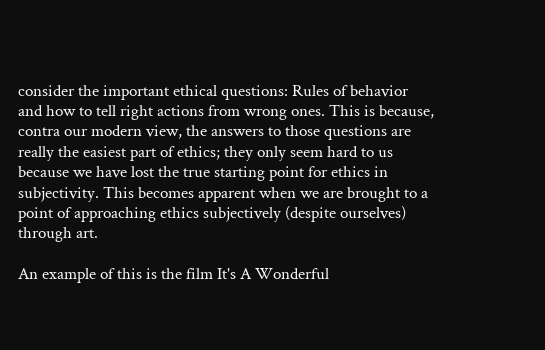consider the important ethical questions: Rules of behavior and how to tell right actions from wrong ones. This is because, contra our modern view, the answers to those questions are really the easiest part of ethics; they only seem hard to us because we have lost the true starting point for ethics in subjectivity. This becomes apparent when we are brought to a point of approaching ethics subjectively (despite ourselves) through art.

An example of this is the film It's A Wonderful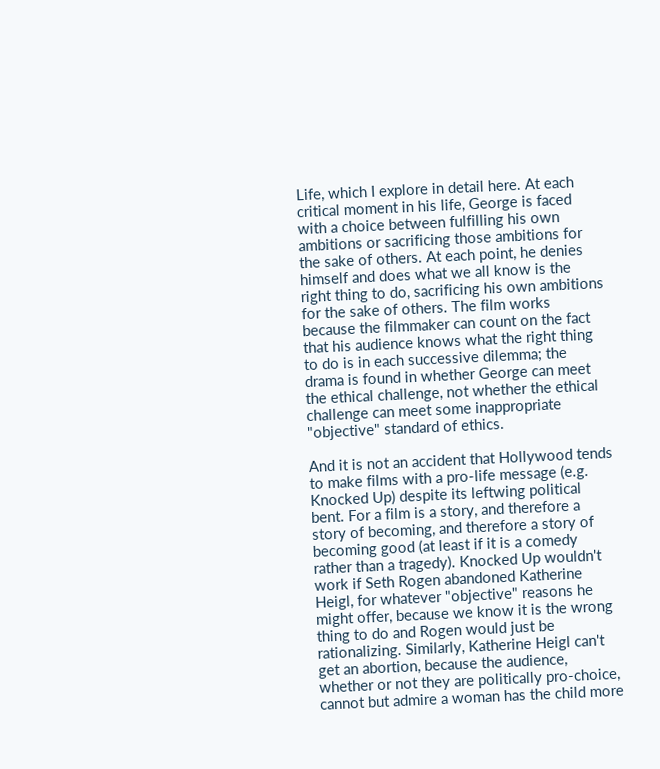Life, which I explore in detail here. At each critical moment in his life, George is faced with a choice between fulfilling his own ambitions or sacrificing those ambitions for the sake of others. At each point, he denies himself and does what we all know is the right thing to do, sacrificing his own ambitions for the sake of others. The film works because the filmmaker can count on the fact that his audience knows what the right thing to do is in each successive dilemma; the drama is found in whether George can meet the ethical challenge, not whether the ethical challenge can meet some inappropriate "objective" standard of ethics.

And it is not an accident that Hollywood tends to make films with a pro-life message (e.g. Knocked Up) despite its leftwing political bent. For a film is a story, and therefore a story of becoming, and therefore a story of becoming good (at least if it is a comedy rather than a tragedy). Knocked Up wouldn't work if Seth Rogen abandoned Katherine Heigl, for whatever "objective" reasons he might offer, because we know it is the wrong thing to do and Rogen would just be rationalizing. Similarly, Katherine Heigl can't get an abortion, because the audience, whether or not they are politically pro-choice, cannot but admire a woman has the child more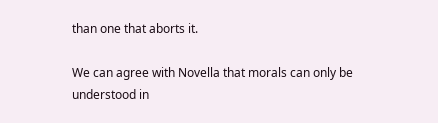than one that aborts it.

We can agree with Novella that morals can only be understood in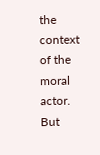the context of the moral actor. But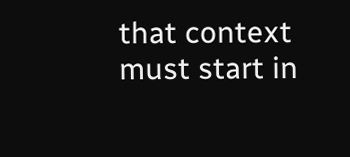that context must start in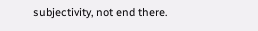subjectivity, not end there.